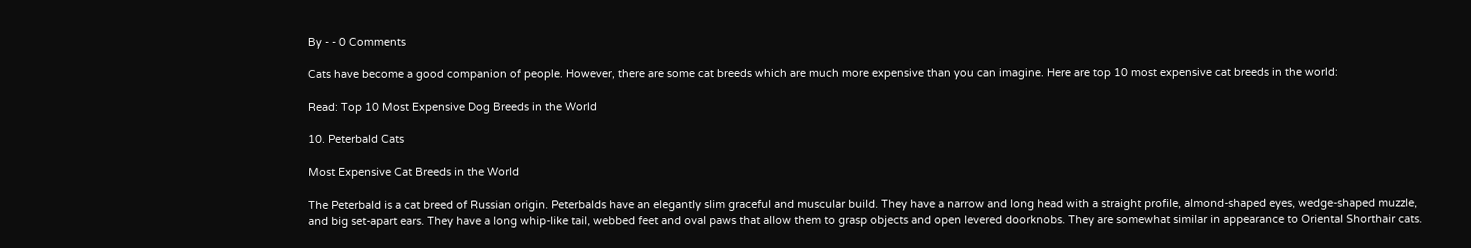By - - 0 Comments

Cats have become a good companion of people. However, there are some cat breeds which are much more expensive than you can imagine. Here are top 10 most expensive cat breeds in the world:

Read: Top 10 Most Expensive Dog Breeds in the World

10. Peterbald Cats

Most Expensive Cat Breeds in the World

The Peterbald is a cat breed of Russian origin. Peterbalds have an elegantly slim graceful and muscular build. They have a narrow and long head with a straight profile, almond-shaped eyes, wedge-shaped muzzle, and big set-apart ears. They have a long whip-like tail, webbed feet and oval paws that allow them to grasp objects and open levered doorknobs. They are somewhat similar in appearance to Oriental Shorthair cats.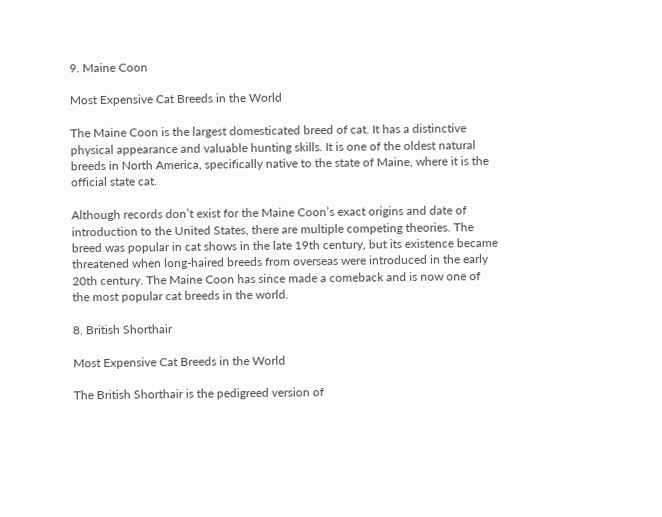9. Maine Coon

Most Expensive Cat Breeds in the World

The Maine Coon is the largest domesticated breed of cat. It has a distinctive physical appearance and valuable hunting skills. It is one of the oldest natural breeds in North America, specifically native to the state of Maine, where it is the official state cat.

Although records don’t exist for the Maine Coon’s exact origins and date of introduction to the United States, there are multiple competing theories. The breed was popular in cat shows in the late 19th century, but its existence became threatened when long-haired breeds from overseas were introduced in the early 20th century. The Maine Coon has since made a comeback and is now one of the most popular cat breeds in the world.

8. British Shorthair

Most Expensive Cat Breeds in the World

The British Shorthair is the pedigreed version of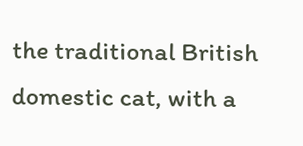the traditional British domestic cat, with a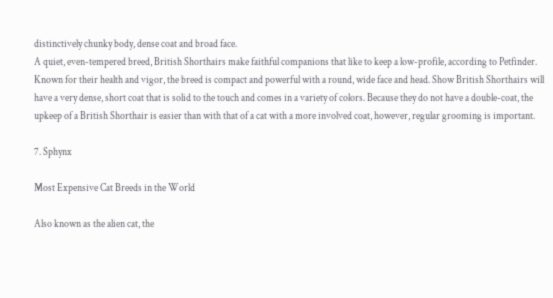distinctively chunky body, dense coat and broad face.
A quiet, even-tempered breed, British Shorthairs make faithful companions that like to keep a low-profile, according to Petfinder. Known for their health and vigor, the breed is compact and powerful with a round, wide face and head. Show British Shorthairs will have a very dense, short coat that is solid to the touch and comes in a variety of colors. Because they do not have a double-coat, the upkeep of a British Shorthair is easier than with that of a cat with a more involved coat, however, regular grooming is important.

7. Sphynx

Most Expensive Cat Breeds in the World

Also known as the alien cat, the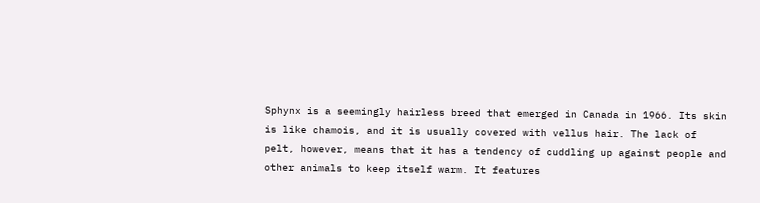Sphynx is a seemingly hairless breed that emerged in Canada in 1966. Its skin is like chamois, and it is usually covered with vellus hair. The lack of pelt, however, means that it has a tendency of cuddling up against people and other animals to keep itself warm. It features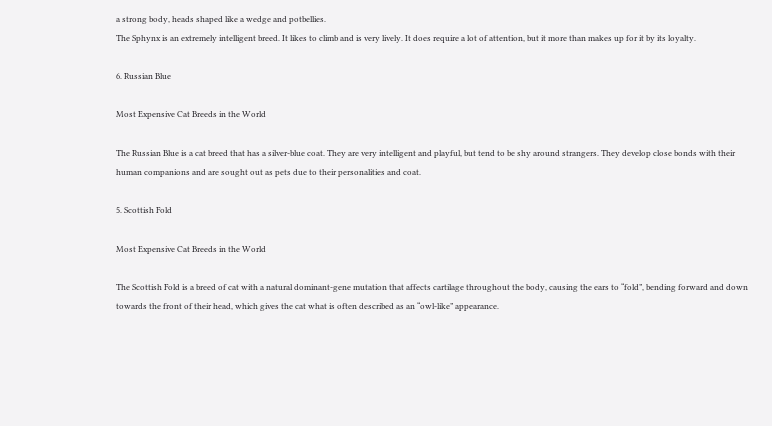a strong body, heads shaped like a wedge and potbellies.
The Sphynx is an extremely intelligent breed. It likes to climb and is very lively. It does require a lot of attention, but it more than makes up for it by its loyalty.

6. Russian Blue

Most Expensive Cat Breeds in the World

The Russian Blue is a cat breed that has a silver-blue coat. They are very intelligent and playful, but tend to be shy around strangers. They develop close bonds with their human companions and are sought out as pets due to their personalities and coat.

5. Scottish Fold

Most Expensive Cat Breeds in the World

The Scottish Fold is a breed of cat with a natural dominant-gene mutation that affects cartilage throughout the body, causing the ears to “fold”, bending forward and down towards the front of their head, which gives the cat what is often described as an “owl-like” appearance.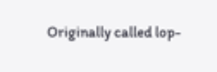Originally called lop-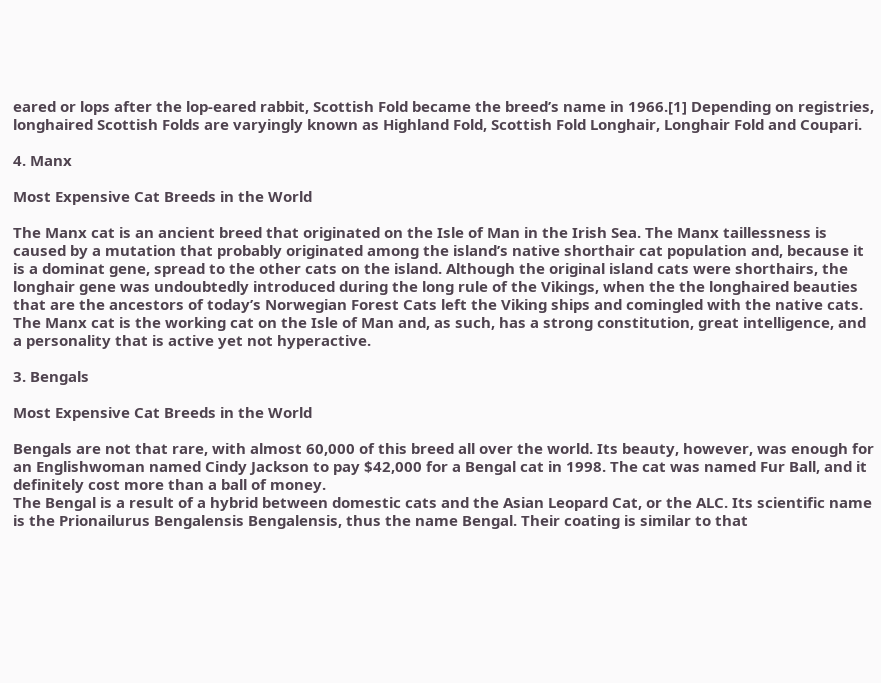eared or lops after the lop-eared rabbit, Scottish Fold became the breed’s name in 1966.[1] Depending on registries, longhaired Scottish Folds are varyingly known as Highland Fold, Scottish Fold Longhair, Longhair Fold and Coupari.

4. Manx

Most Expensive Cat Breeds in the World

The Manx cat is an ancient breed that originated on the Isle of Man in the Irish Sea. The Manx taillessness is caused by a mutation that probably originated among the island’s native shorthair cat population and, because it is a dominat gene, spread to the other cats on the island. Although the original island cats were shorthairs, the longhair gene was undoubtedly introduced during the long rule of the Vikings, when the the longhaired beauties that are the ancestors of today’s Norwegian Forest Cats left the Viking ships and comingled with the native cats. The Manx cat is the working cat on the Isle of Man and, as such, has a strong constitution, great intelligence, and a personality that is active yet not hyperactive.

3. Bengals

Most Expensive Cat Breeds in the World

Bengals are not that rare, with almost 60,000 of this breed all over the world. Its beauty, however, was enough for an Englishwoman named Cindy Jackson to pay $42,000 for a Bengal cat in 1998. The cat was named Fur Ball, and it definitely cost more than a ball of money.
The Bengal is a result of a hybrid between domestic cats and the Asian Leopard Cat, or the ALC. Its scientific name is the Prionailurus Bengalensis Bengalensis, thus the name Bengal. Their coating is similar to that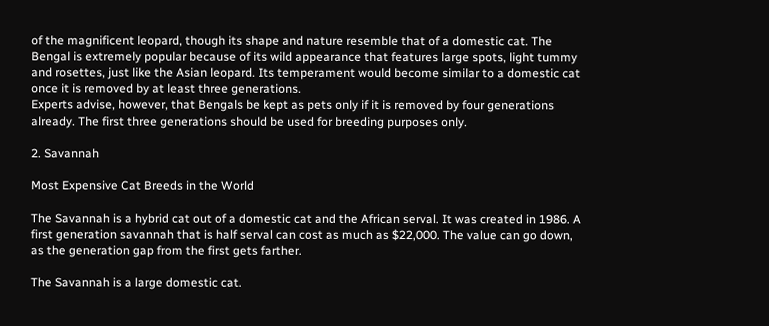of the magnificent leopard, though its shape and nature resemble that of a domestic cat. The Bengal is extremely popular because of its wild appearance that features large spots, light tummy and rosettes, just like the Asian leopard. Its temperament would become similar to a domestic cat once it is removed by at least three generations.
Experts advise, however, that Bengals be kept as pets only if it is removed by four generations already. The first three generations should be used for breeding purposes only.

2. Savannah

Most Expensive Cat Breeds in the World

The Savannah is a hybrid cat out of a domestic cat and the African serval. It was created in 1986. A first generation savannah that is half serval can cost as much as $22,000. The value can go down, as the generation gap from the first gets farther.

The Savannah is a large domestic cat.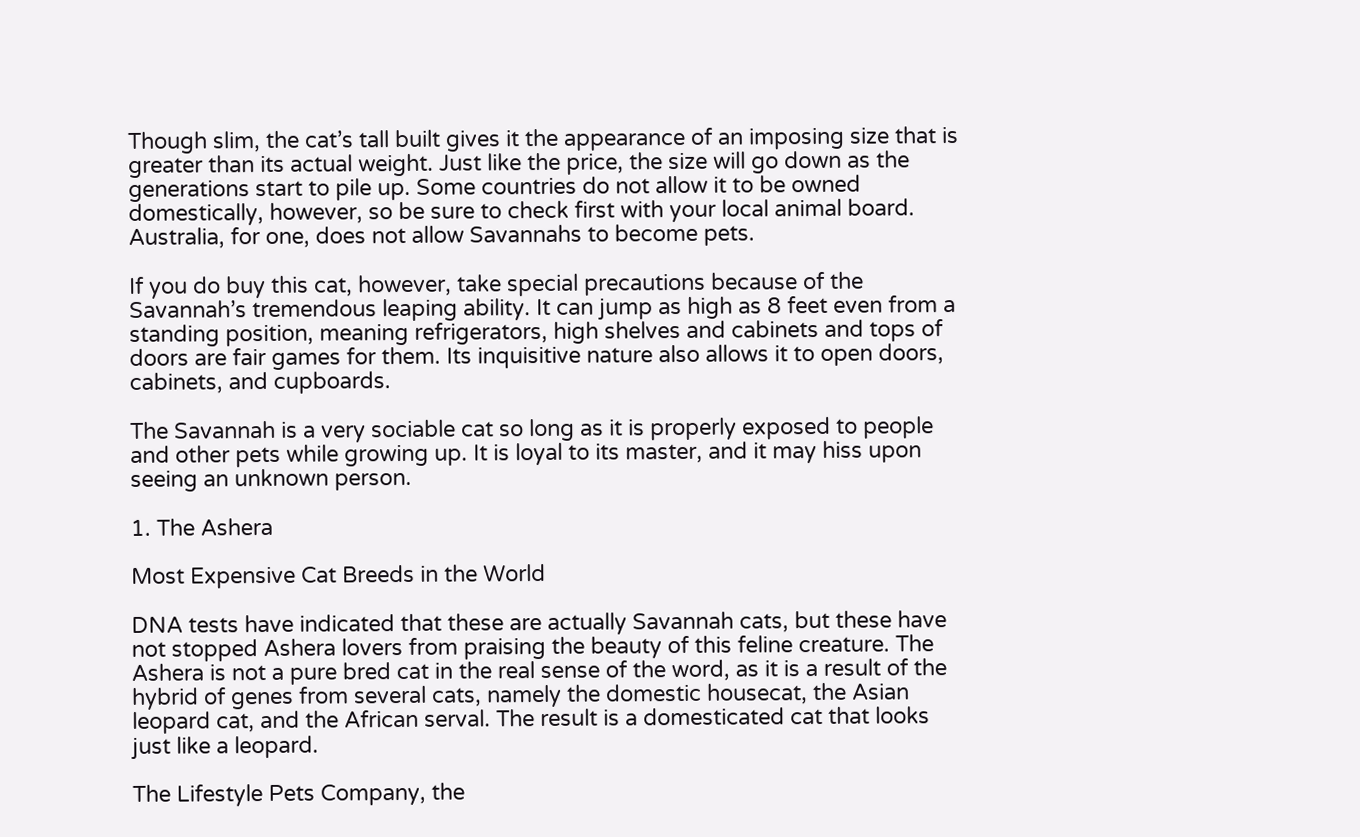Though slim, the cat’s tall built gives it the appearance of an imposing size that is greater than its actual weight. Just like the price, the size will go down as the generations start to pile up. Some countries do not allow it to be owned domestically, however, so be sure to check first with your local animal board. Australia, for one, does not allow Savannahs to become pets.

If you do buy this cat, however, take special precautions because of the Savannah’s tremendous leaping ability. It can jump as high as 8 feet even from a standing position, meaning refrigerators, high shelves and cabinets and tops of doors are fair games for them. Its inquisitive nature also allows it to open doors, cabinets, and cupboards.

The Savannah is a very sociable cat so long as it is properly exposed to people and other pets while growing up. It is loyal to its master, and it may hiss upon seeing an unknown person.

1. The Ashera

Most Expensive Cat Breeds in the World

DNA tests have indicated that these are actually Savannah cats, but these have not stopped Ashera lovers from praising the beauty of this feline creature. The Ashera is not a pure bred cat in the real sense of the word, as it is a result of the hybrid of genes from several cats, namely the domestic housecat, the Asian leopard cat, and the African serval. The result is a domesticated cat that looks just like a leopard.

The Lifestyle Pets Company, the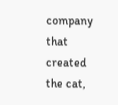company that created the cat,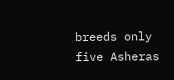breeds only five Asheras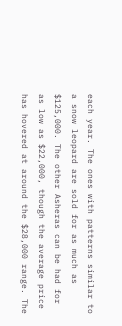each year. The ones with patterns similar to a snow leopard are sold for as much as $125,000. The other Asheras can be had for as low as $22,000, though the average price has hovered at around the $28,000 range. The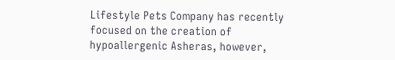Lifestyle Pets Company has recently focused on the creation of hypoallergenic Asheras, however,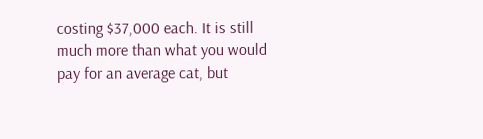costing $37,000 each. It is still much more than what you would pay for an average cat, but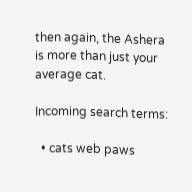then again, the Ashera is more than just your average cat.

Incoming search terms:

  • cats web paws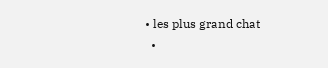• les plus grand chat
  •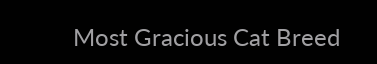Most Gracious Cat Breed